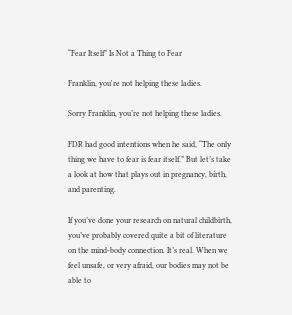“Fear Itself” Is Not a Thing to Fear

Franklin, you're not helping these ladies.

Sorry Franklin, you’re not helping these ladies.

FDR had good intentions when he said, “The only thing we have to fear is fear itself.” But let’s take a look at how that plays out in pregnancy, birth, and parenting.

If you’ve done your research on natural childbirth, you’ve probably covered quite a bit of literature on the mind-body connection. It’s real. When we feel unsafe, or very afraid, our bodies may not be able to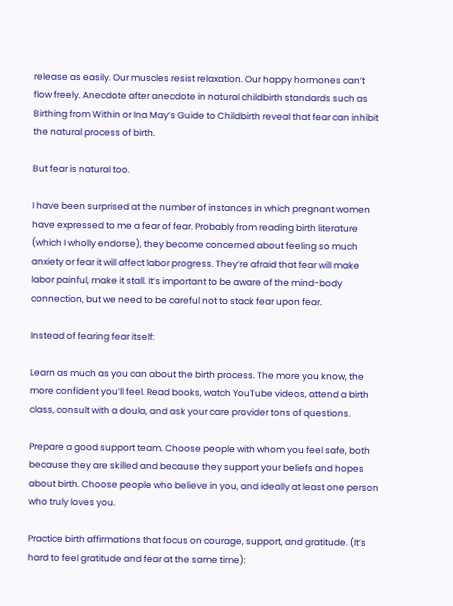release as easily. Our muscles resist relaxation. Our happy hormones can’t flow freely. Anecdote after anecdote in natural childbirth standards such as Birthing from Within or Ina May’s Guide to Childbirth reveal that fear can inhibit the natural process of birth.

But fear is natural too.

I have been surprised at the number of instances in which pregnant women have expressed to me a fear of fear. Probably from reading birth literature (which I wholly endorse), they become concerned about feeling so much anxiety or fear it will affect labor progress. They’re afraid that fear will make labor painful, make it stall. It’s important to be aware of the mind-body connection, but we need to be careful not to stack fear upon fear.

Instead of fearing fear itself:

Learn as much as you can about the birth process. The more you know, the more confident you’ll feel. Read books, watch YouTube videos, attend a birth class, consult with a doula, and ask your care provider tons of questions.

Prepare a good support team. Choose people with whom you feel safe, both because they are skilled and because they support your beliefs and hopes about birth. Choose people who believe in you, and ideally at least one person who truly loves you.

Practice birth affirmations that focus on courage, support, and gratitude. (It’s hard to feel gratitude and fear at the same time):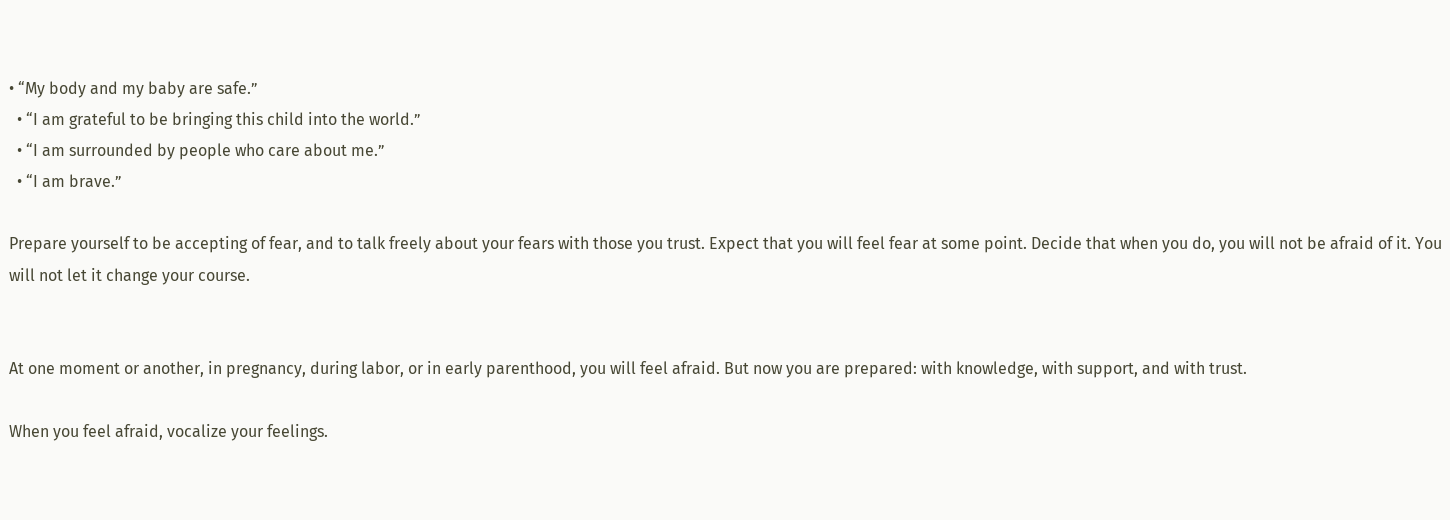• “My body and my baby are safe.”
  • “I am grateful to be bringing this child into the world.”
  • “I am surrounded by people who care about me.”
  • “I am brave.”

Prepare yourself to be accepting of fear, and to talk freely about your fears with those you trust. Expect that you will feel fear at some point. Decide that when you do, you will not be afraid of it. You will not let it change your course.


At one moment or another, in pregnancy, during labor, or in early parenthood, you will feel afraid. But now you are prepared: with knowledge, with support, and with trust.

When you feel afraid, vocalize your feelings.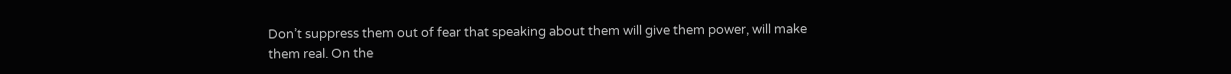Don’t suppress them out of fear that speaking about them will give them power, will make them real. On the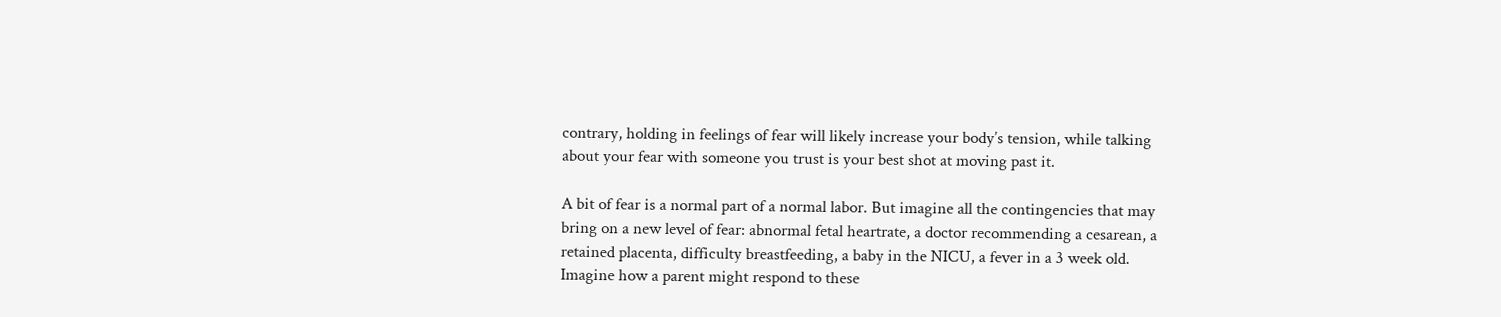contrary, holding in feelings of fear will likely increase your body’s tension, while talking about your fear with someone you trust is your best shot at moving past it.

A bit of fear is a normal part of a normal labor. But imagine all the contingencies that may bring on a new level of fear: abnormal fetal heartrate, a doctor recommending a cesarean, a retained placenta, difficulty breastfeeding, a baby in the NICU, a fever in a 3 week old. Imagine how a parent might respond to these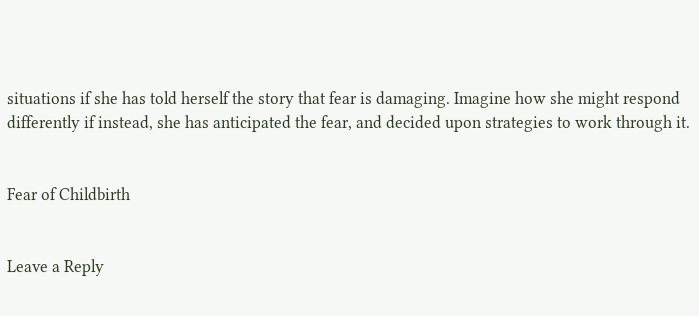situations if she has told herself the story that fear is damaging. Imagine how she might respond differently if instead, she has anticipated the fear, and decided upon strategies to work through it.


Fear of Childbirth


Leave a Reply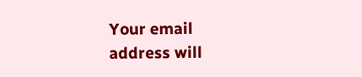Your email address will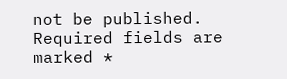not be published. Required fields are marked *